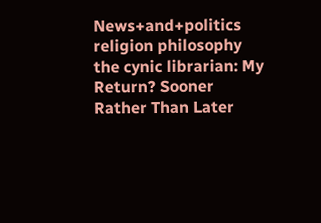News+and+politics religion philosophy the cynic librarian: My Return? Sooner Rather Than Later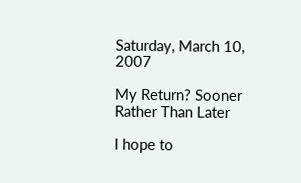Saturday, March 10, 2007

My Return? Sooner Rather Than Later

I hope to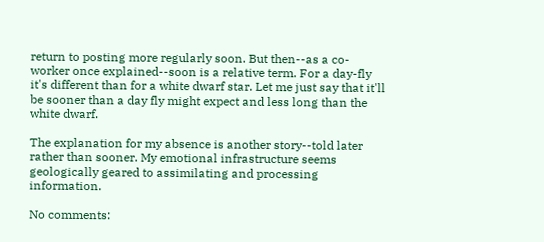return to posting more regularly soon. But then--as a co-worker once explained--soon is a relative term. For a day-fly it's different than for a white dwarf star. Let me just say that it'll be sooner than a day fly might expect and less long than the white dwarf.

The explanation for my absence is another story--told later rather than sooner. My emotional infrastructure seems geologically geared to assimilating and processing information.

No comments: